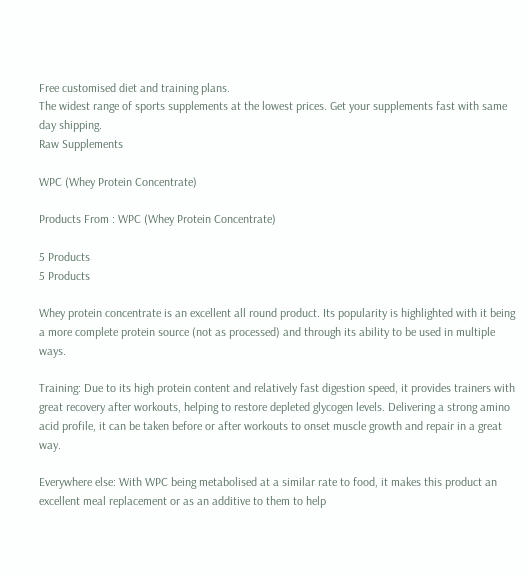Free customised diet and training plans.
The widest range of sports supplements at the lowest prices. Get your supplements fast with same day shipping.
Raw Supplements

WPC (Whey Protein Concentrate)

Products From : WPC (Whey Protein Concentrate)

5 Products
5 Products

Whey protein concentrate is an excellent all round product. Its popularity is highlighted with it being a more complete protein source (not as processed) and through its ability to be used in multiple ways.

Training: Due to its high protein content and relatively fast digestion speed, it provides trainers with great recovery after workouts, helping to restore depleted glycogen levels. Delivering a strong amino acid profile, it can be taken before or after workouts to onset muscle growth and repair in a great way.

Everywhere else: With WPC being metabolised at a similar rate to food, it makes this product an excellent meal replacement or as an additive to them to help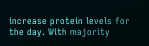increase protein levels for the day. With majority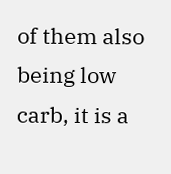of them also being low carb, it is a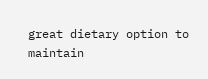great dietary option to maintain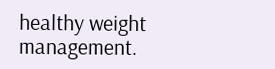healthy weight management.